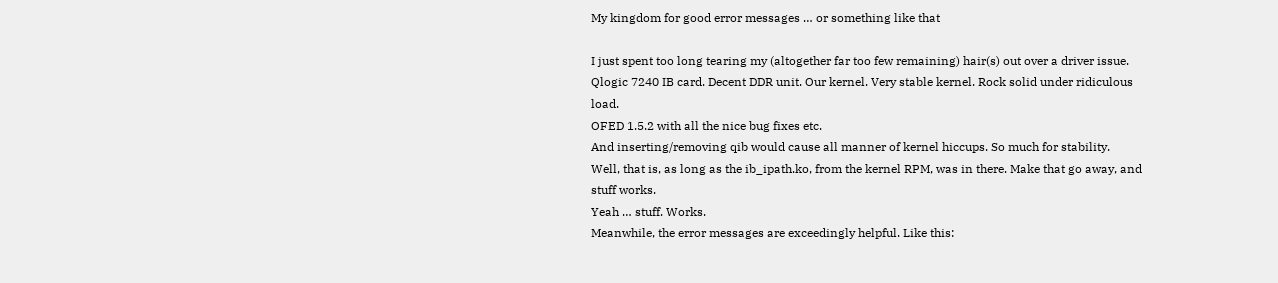My kingdom for good error messages … or something like that

I just spent too long tearing my (altogether far too few remaining) hair(s) out over a driver issue.
Qlogic 7240 IB card. Decent DDR unit. Our kernel. Very stable kernel. Rock solid under ridiculous load.
OFED 1.5.2 with all the nice bug fixes etc.
And inserting/removing qib would cause all manner of kernel hiccups. So much for stability.
Well, that is, as long as the ib_ipath.ko, from the kernel RPM, was in there. Make that go away, and stuff works.
Yeah … stuff. Works.
Meanwhile, the error messages are exceedingly helpful. Like this: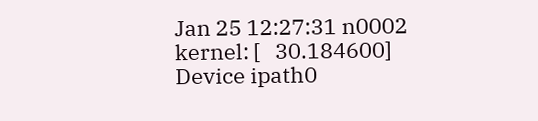Jan 25 12:27:31 n0002 kernel: [   30.184600] Device ipath0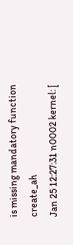is missing mandatory function create_ah
Jan 25 12:27:31 n0002 kernel: [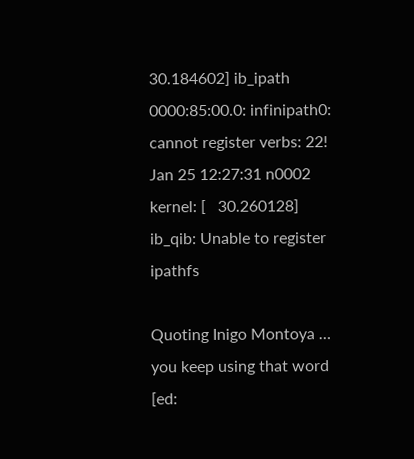30.184602] ib_ipath 0000:85:00.0: infinipath0: cannot register verbs: 22!
Jan 25 12:27:31 n0002 kernel: [   30.260128] ib_qib: Unable to register ipathfs

Quoting Inigo Montoya … you keep using that word [ed: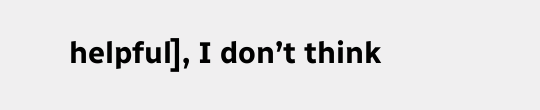helpful], I don’t think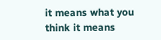it means what you think it means